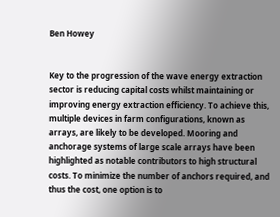Ben Howey


Key to the progression of the wave energy extraction sector is reducing capital costs whilst maintaining or improving energy extraction efficiency. To achieve this, multiple devices in farm configurations, known as arrays, are likely to be developed. Mooring and anchorage systems of large scale arrays have been highlighted as notable contributors to high structural costs. To minimize the number of anchors required, and thus the cost, one option is to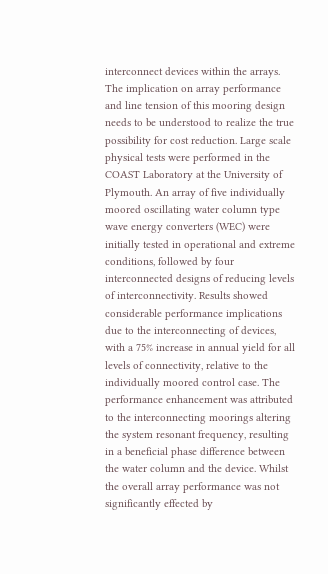interconnect devices within the arrays. The implication on array performance and line tension of this mooring design needs to be understood to realize the true possibility for cost reduction. Large scale physical tests were performed in the COAST Laboratory at the University of Plymouth. An array of five individually moored oscillating water column type wave energy converters (WEC) were initially tested in operational and extreme conditions, followed by four interconnected designs of reducing levels of interconnectivity. Results showed considerable performance implications due to the interconnecting of devices, with a 75% increase in annual yield for all levels of connectivity, relative to the individually moored control case. The performance enhancement was attributed to the interconnecting moorings altering the system resonant frequency, resulting in a beneficial phase difference between the water column and the device. Whilst the overall array performance was not significantly effected by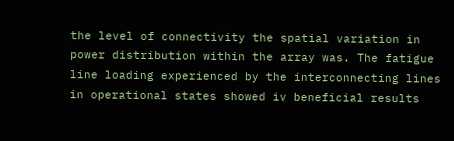the level of connectivity the spatial variation in power distribution within the array was. The fatigue line loading experienced by the interconnecting lines in operational states showed iv beneficial results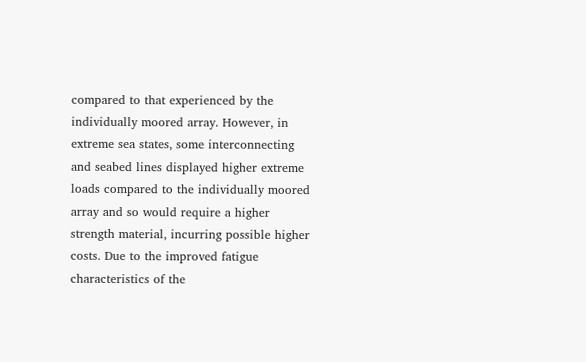compared to that experienced by the individually moored array. However, in extreme sea states, some interconnecting and seabed lines displayed higher extreme loads compared to the individually moored array and so would require a higher strength material, incurring possible higher costs. Due to the improved fatigue characteristics of the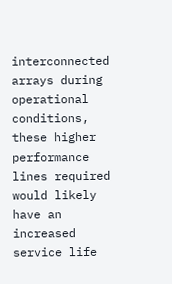interconnected arrays during operational conditions, these higher performance lines required would likely have an increased service life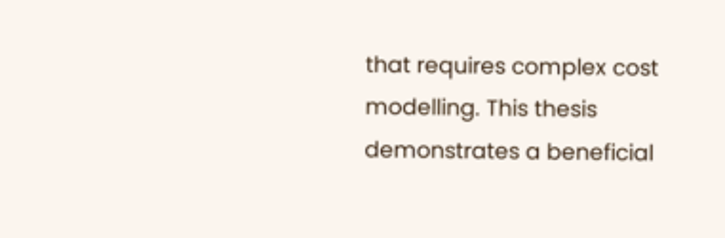that requires complex cost modelling. This thesis demonstrates a beneficial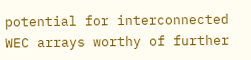potential for interconnected WEC arrays worthy of further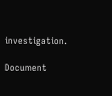investigation.

Document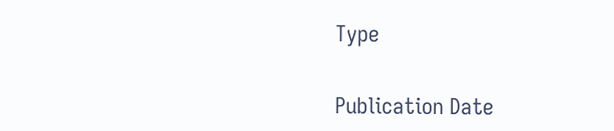Type


Publication Date